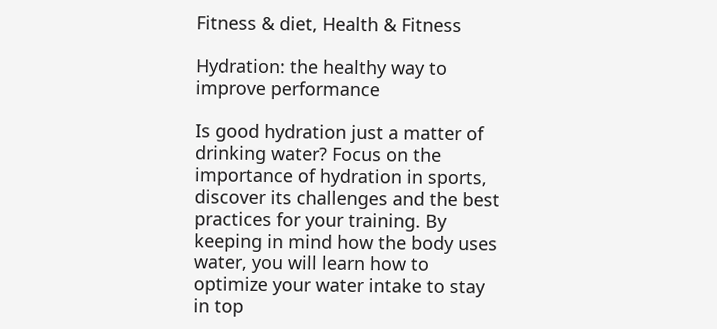Fitness & diet, Health & Fitness

Hydration: the healthy way to improve performance

Is good hydration just a matter of drinking water? Focus on the importance of hydration in sports, discover its challenges and the best practices for your training. By keeping in mind how the body uses water, you will learn how to optimize your water intake to stay in top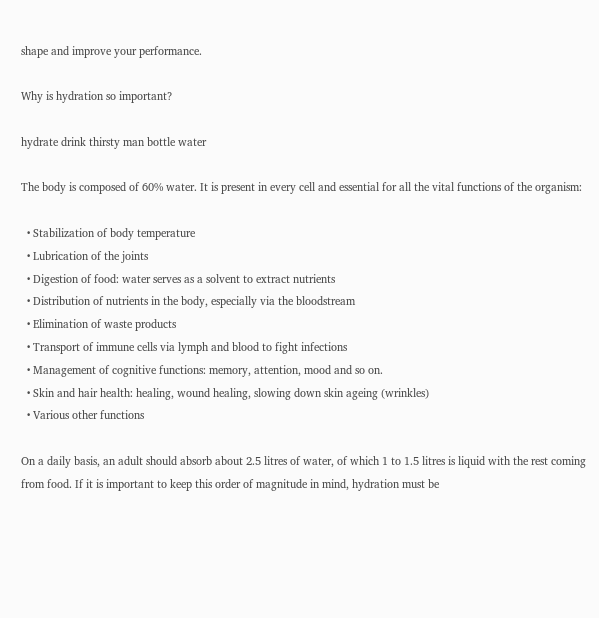shape and improve your performance.

Why is hydration so important?

hydrate drink thirsty man bottle water

The body is composed of 60% water. It is present in every cell and essential for all the vital functions of the organism:

  • Stabilization of body temperature
  • Lubrication of the joints
  • Digestion of food: water serves as a solvent to extract nutrients
  • Distribution of nutrients in the body, especially via the bloodstream
  • Elimination of waste products
  • Transport of immune cells via lymph and blood to fight infections
  • Management of cognitive functions: memory, attention, mood and so on.
  • Skin and hair health: healing, wound healing, slowing down skin ageing (wrinkles)
  • Various other functions

On a daily basis, an adult should absorb about 2.5 litres of water, of which 1 to 1.5 litres is liquid with the rest coming from food. If it is important to keep this order of magnitude in mind, hydration must be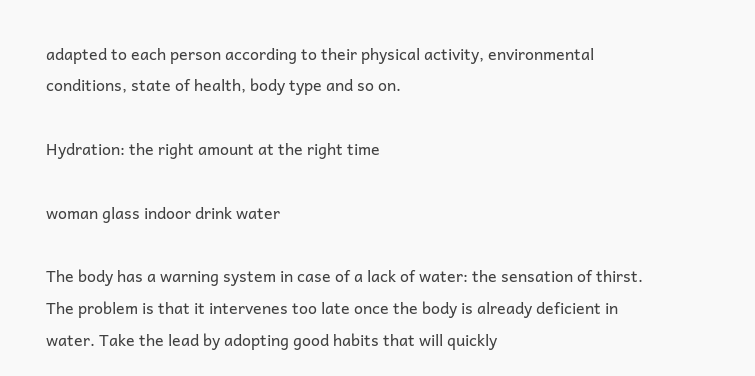adapted to each person according to their physical activity, environmental conditions, state of health, body type and so on.

Hydration: the right amount at the right time

woman glass indoor drink water

The body has a warning system in case of a lack of water: the sensation of thirst. The problem is that it intervenes too late once the body is already deficient in water. Take the lead by adopting good habits that will quickly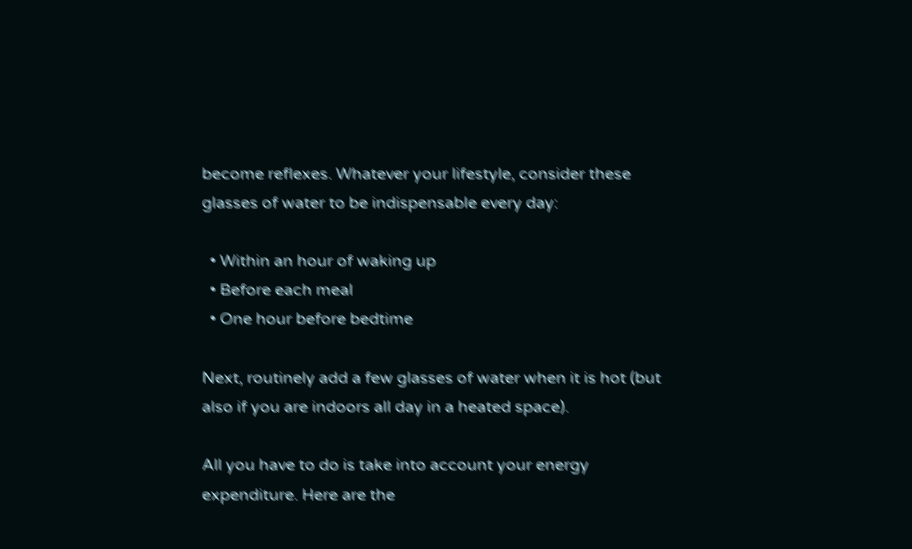become reflexes. Whatever your lifestyle, consider these glasses of water to be indispensable every day:

  • Within an hour of waking up
  • Before each meal
  • One hour before bedtime

Next, routinely add a few glasses of water when it is hot (but also if you are indoors all day in a heated space).

All you have to do is take into account your energy expenditure. Here are the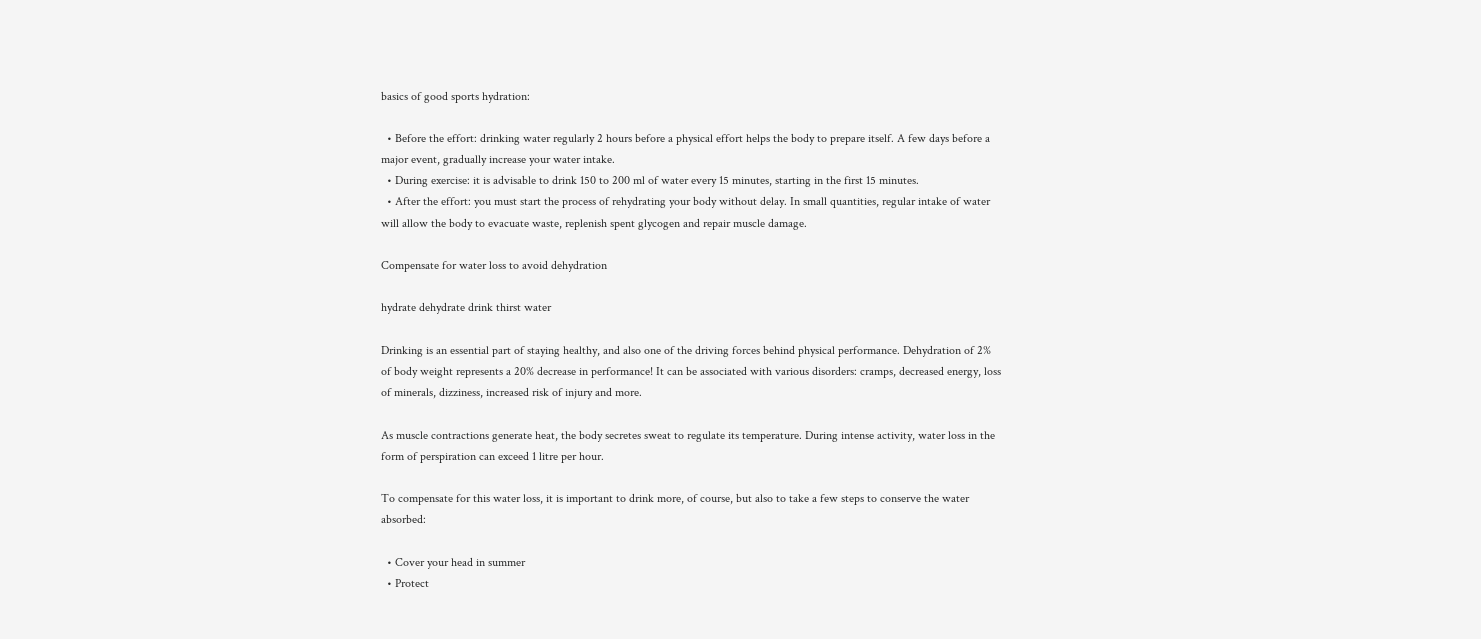basics of good sports hydration:

  • Before the effort: drinking water regularly 2 hours before a physical effort helps the body to prepare itself. A few days before a major event, gradually increase your water intake.
  • During exercise: it is advisable to drink 150 to 200 ml of water every 15 minutes, starting in the first 15 minutes.
  • After the effort: you must start the process of rehydrating your body without delay. In small quantities, regular intake of water will allow the body to evacuate waste, replenish spent glycogen and repair muscle damage.

Compensate for water loss to avoid dehydration

hydrate dehydrate drink thirst water

Drinking is an essential part of staying healthy, and also one of the driving forces behind physical performance. Dehydration of 2% of body weight represents a 20% decrease in performance! It can be associated with various disorders: cramps, decreased energy, loss of minerals, dizziness, increased risk of injury and more.

As muscle contractions generate heat, the body secretes sweat to regulate its temperature. During intense activity, water loss in the form of perspiration can exceed 1 litre per hour.

To compensate for this water loss, it is important to drink more, of course, but also to take a few steps to conserve the water absorbed:

  • Cover your head in summer
  • Protect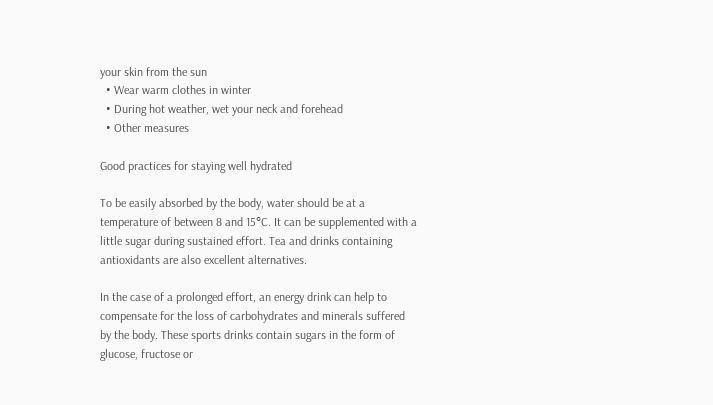your skin from the sun
  • Wear warm clothes in winter
  • During hot weather, wet your neck and forehead
  • Other measures

Good practices for staying well hydrated

To be easily absorbed by the body, water should be at a temperature of between 8 and 15°C. It can be supplemented with a little sugar during sustained effort. Tea and drinks containing antioxidants are also excellent alternatives.

In the case of a prolonged effort, an energy drink can help to compensate for the loss of carbohydrates and minerals suffered by the body. These sports drinks contain sugars in the form of glucose, fructose or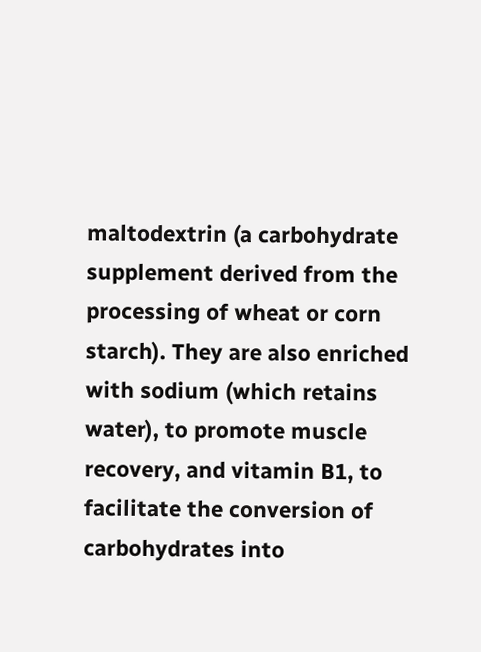maltodextrin (a carbohydrate supplement derived from the processing of wheat or corn starch). They are also enriched with sodium (which retains water), to promote muscle recovery, and vitamin B1, to facilitate the conversion of carbohydrates into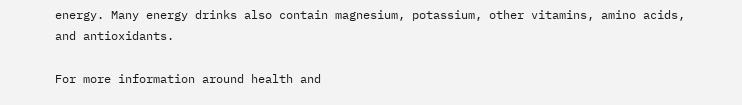energy. Many energy drinks also contain magnesium, potassium, other vitamins, amino acids, and antioxidants.

For more information around health and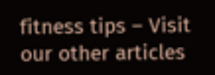fitness tips – Visit our other articles